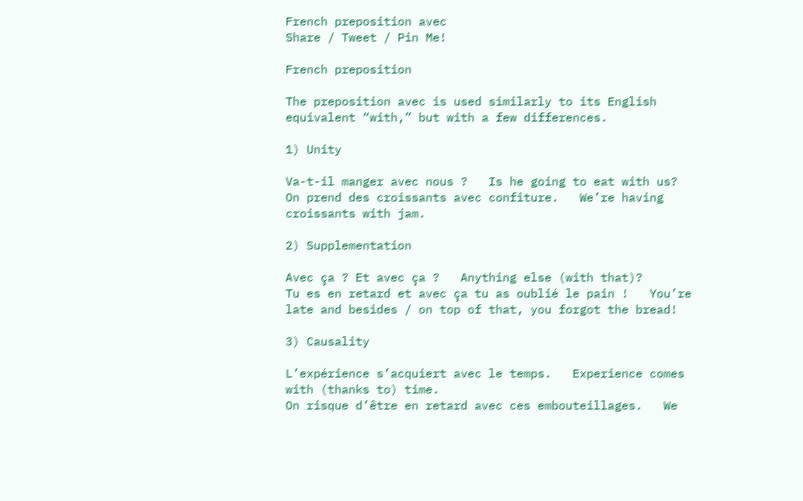French preposition avec
Share / Tweet / Pin Me!

French preposition

The preposition avec is used similarly to its English equivalent “with,” but with a few differences.

1) Unity

Va-t-il manger avec nous ?   Is he going to eat with us?
On prend des croissants avec confiture.   We’re having croissants with jam.

2) Supplementation

Avec ça ? Et avec ça ?   Anything else (with that)?
Tu es en retard et avec ça tu as oublié le pain !   You’re late and besides / on top of that, you forgot the bread!

3) Causality

L’expérience s’acquiert avec le temps.   Experience comes with (thanks to) time.
On risque d’être en retard avec ces embouteillages.   We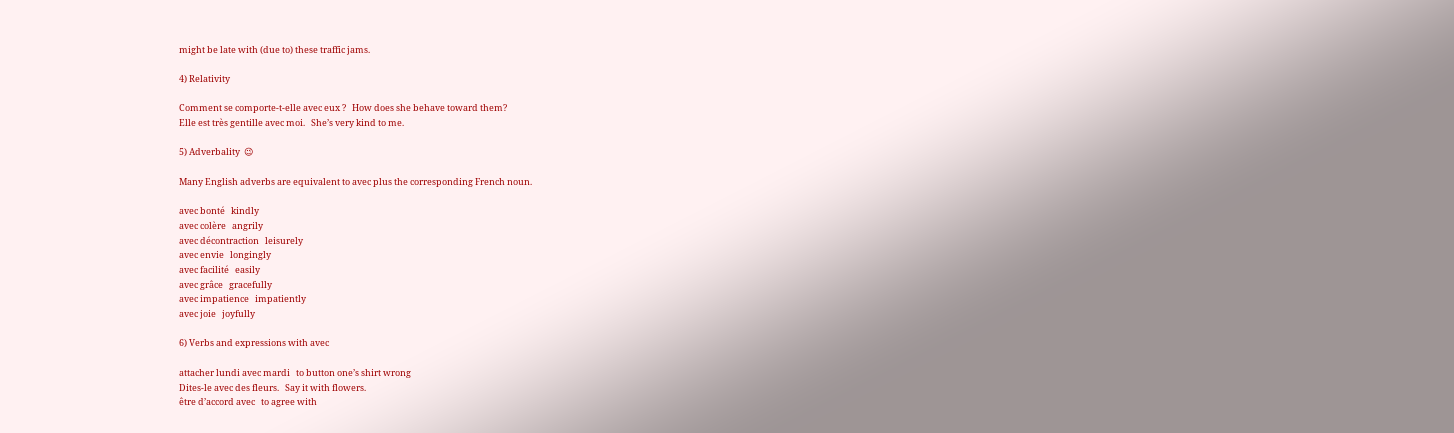might be late with (due to) these traffic jams.

4) Relativity

Comment se comporte-t-elle avec eux ?   How does she behave toward them?
Elle est très gentille avec moi.   She’s very kind to me.

5) Adverbality  😉

Many English adverbs are equivalent to avec plus the corresponding French noun.

avec bonté   kindly
avec colère   angrily
avec décontraction   leisurely
avec envie   longingly
avec facilité   easily
avec grâce   gracefully
avec impatience   impatiently
avec joie   joyfully

6) Verbs and expressions with avec

attacher lundi avec mardi   to button one’s shirt wrong
Dites-le avec des fleurs.   Say it with flowers.
être d’accord avec   to agree with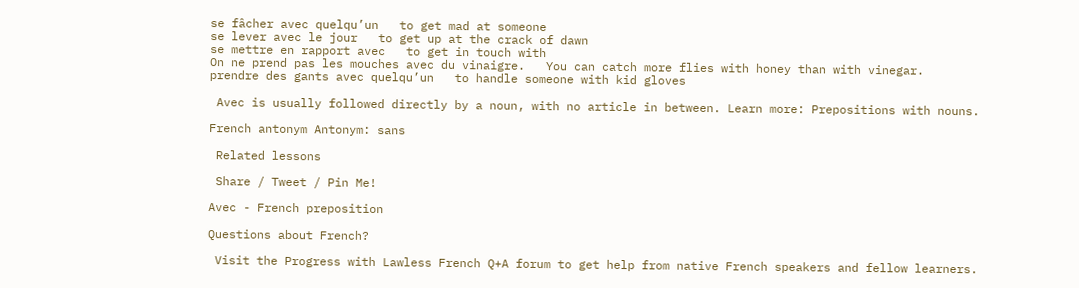se fâcher avec quelqu’un   to get mad at someone
se lever avec le jour   to get up at the crack of dawn
se mettre en rapport avec   to get in touch with
On ne prend pas les mouches avec du vinaigre.   You can catch more flies with honey than with vinegar.
prendre des gants avec quelqu’un   to handle someone with kid gloves

 Avec is usually followed directly by a noun, with no article in between. Learn more: Prepositions with nouns.

French antonym Antonym: sans

 Related lessons

 Share / Tweet / Pin Me!

Avec - French preposition

Questions about French?

 Visit the Progress with Lawless French Q+A forum to get help from native French speakers and fellow learners.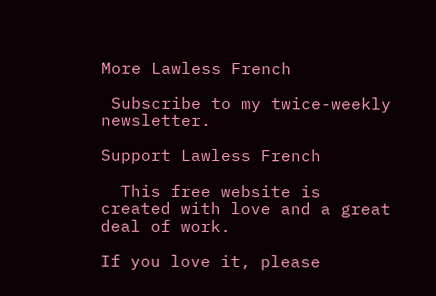More Lawless French

 Subscribe to my twice-weekly newsletter.

Support Lawless French

  This free website is created with love and a great deal of work.

If you love it, please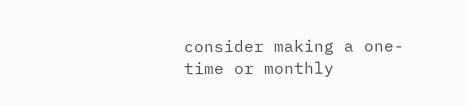consider making a one-time or monthly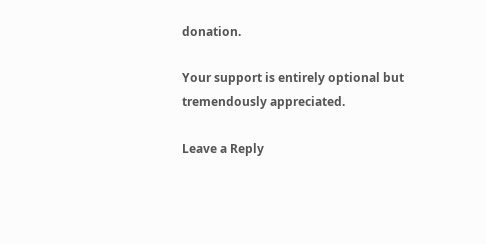donation.

Your support is entirely optional but tremendously appreciated.

Leave a Reply